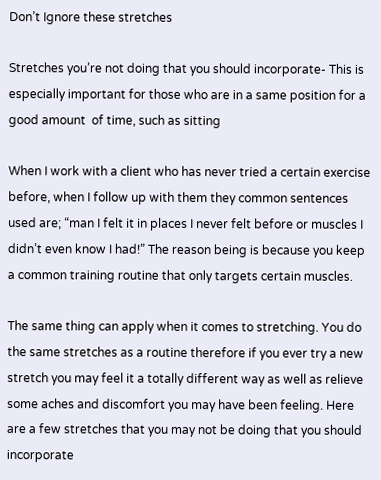Don’t Ignore these stretches

Stretches you’re not doing that you should incorporate- This is especially important for those who are in a same position for a good amount  of time, such as sitting

When I work with a client who has never tried a certain exercise before, when I follow up with them they common sentences used are; “man I felt it in places I never felt before or muscles I didn’t even know I had!” The reason being is because you keep a common training routine that only targets certain muscles.

The same thing can apply when it comes to stretching. You do the same stretches as a routine therefore if you ever try a new stretch you may feel it a totally different way as well as relieve some aches and discomfort you may have been feeling. Here are a few stretches that you may not be doing that you should incorporate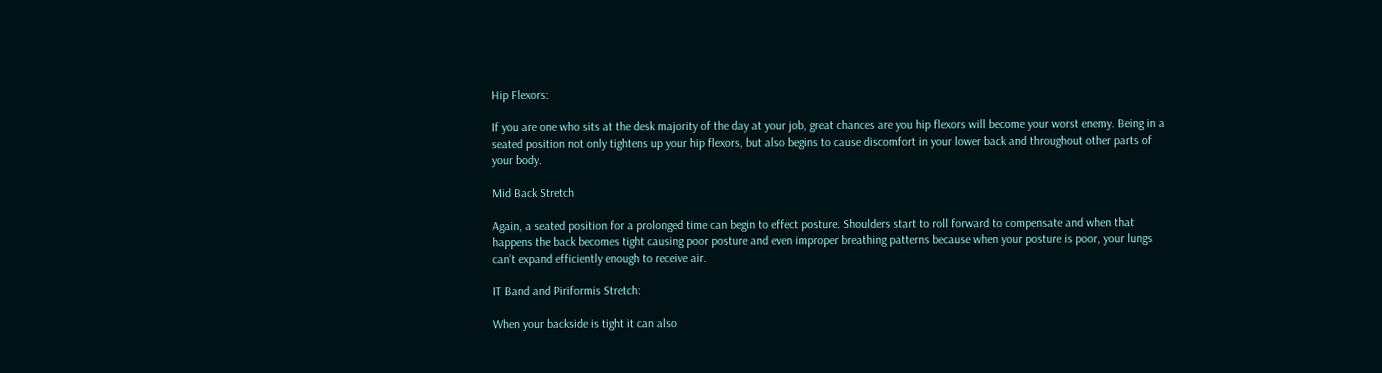Hip Flexors:

If you are one who sits at the desk majority of the day at your job, great chances are you hip flexors will become your worst enemy. Being in a seated position not only tightens up your hip flexors, but also begins to cause discomfort in your lower back and throughout other parts of your body.

Mid Back Stretch

Again, a seated position for a prolonged time can begin to effect posture. Shoulders start to roll forward to compensate and when that happens the back becomes tight causing poor posture and even improper breathing patterns because when your posture is poor, your lungs can’t expand efficiently enough to receive air.

IT Band and Piriformis Stretch:

When your backside is tight it can also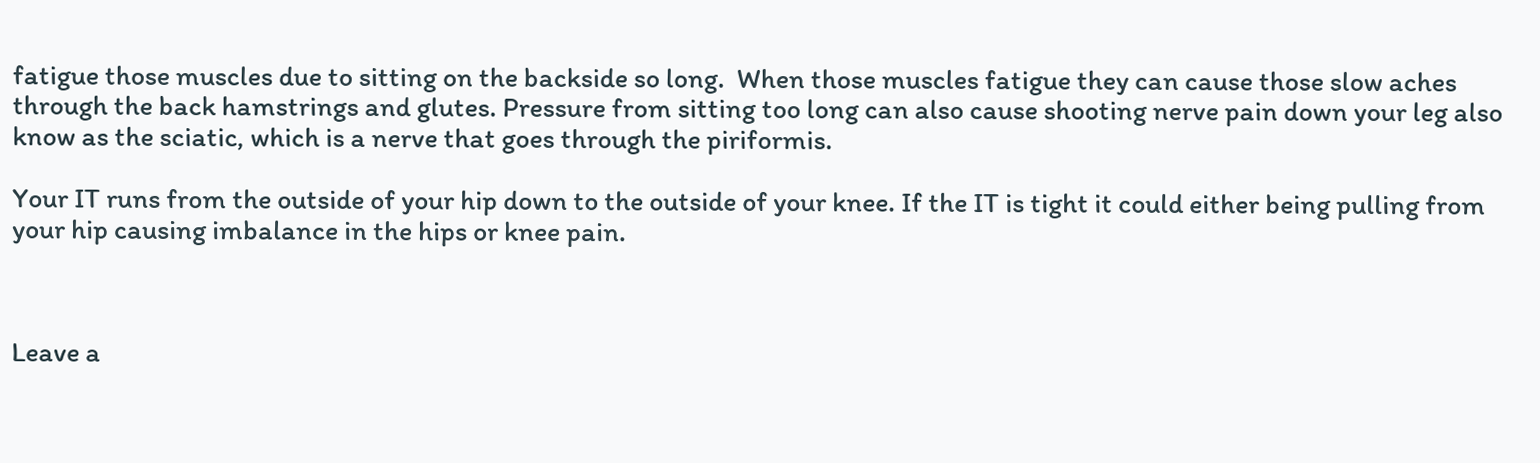fatigue those muscles due to sitting on the backside so long.  When those muscles fatigue they can cause those slow aches through the back hamstrings and glutes. Pressure from sitting too long can also cause shooting nerve pain down your leg also know as the sciatic, which is a nerve that goes through the piriformis.

Your IT runs from the outside of your hip down to the outside of your knee. If the IT is tight it could either being pulling from your hip causing imbalance in the hips or knee pain.



Leave a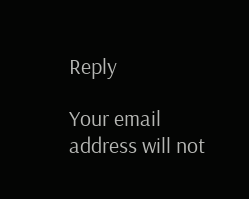Reply

Your email address will not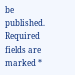be published. Required fields are marked *